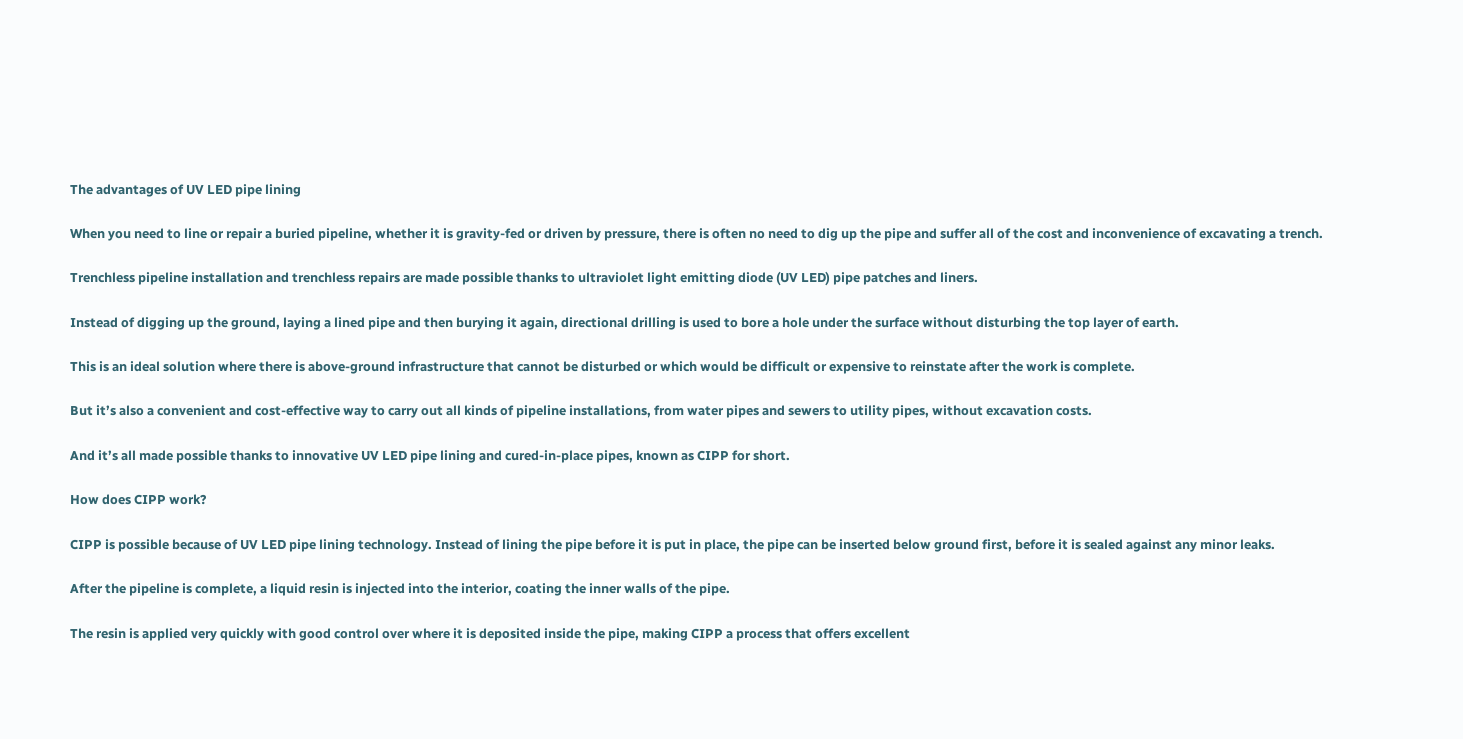The advantages of UV LED pipe lining

When you need to line or repair a buried pipeline, whether it is gravity-fed or driven by pressure, there is often no need to dig up the pipe and suffer all of the cost and inconvenience of excavating a trench.

Trenchless pipeline installation and trenchless repairs are made possible thanks to ultraviolet light emitting diode (UV LED) pipe patches and liners.

Instead of digging up the ground, laying a lined pipe and then burying it again, directional drilling is used to bore a hole under the surface without disturbing the top layer of earth.

This is an ideal solution where there is above-ground infrastructure that cannot be disturbed or which would be difficult or expensive to reinstate after the work is complete.

But it’s also a convenient and cost-effective way to carry out all kinds of pipeline installations, from water pipes and sewers to utility pipes, without excavation costs.

And it’s all made possible thanks to innovative UV LED pipe lining and cured-in-place pipes, known as CIPP for short.

How does CIPP work?

CIPP is possible because of UV LED pipe lining technology. Instead of lining the pipe before it is put in place, the pipe can be inserted below ground first, before it is sealed against any minor leaks.

After the pipeline is complete, a liquid resin is injected into the interior, coating the inner walls of the pipe.

The resin is applied very quickly with good control over where it is deposited inside the pipe, making CIPP a process that offers excellent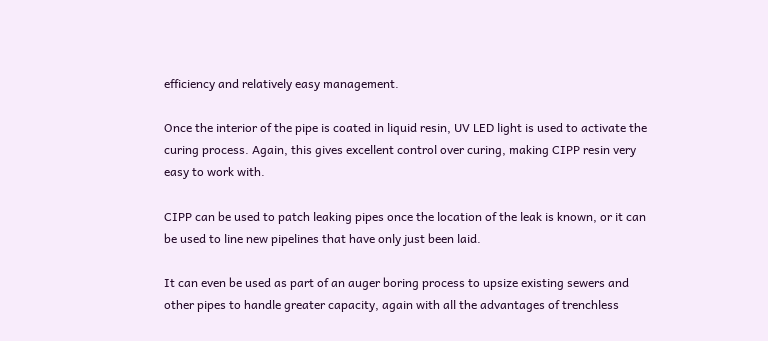efficiency and relatively easy management.

Once the interior of the pipe is coated in liquid resin, UV LED light is used to activate the curing process. Again, this gives excellent control over curing, making CIPP resin very easy to work with.

CIPP can be used to patch leaking pipes once the location of the leak is known, or it can be used to line new pipelines that have only just been laid.

It can even be used as part of an auger boring process to upsize existing sewers and other pipes to handle greater capacity, again with all the advantages of trenchless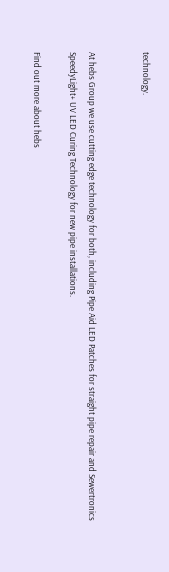technology.


At hebs Group we use cutting edge technology for both, including Pipe Aid LED Patches for straight pipe repair and Sewertronics SpeedyLight+ UV LED Curing Technology for new pipe installations.

Find out more about hebs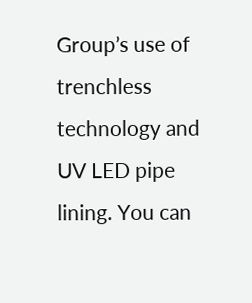Group’s use of trenchless technology and UV LED pipe lining. You can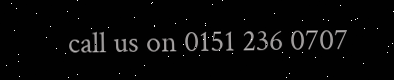call us on 0151 236 0707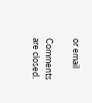or email

Comments are closed.